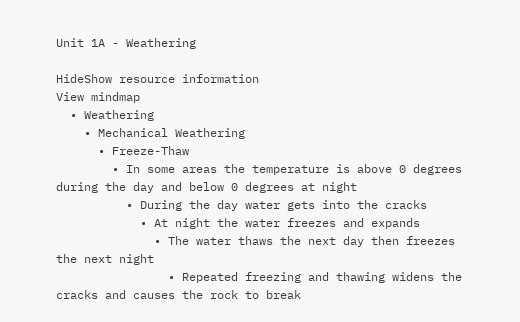Unit 1A - Weathering

HideShow resource information
View mindmap
  • Weathering
    • Mechanical Weathering
      • Freeze-Thaw
        • In some areas the temperature is above 0 degrees during the day and below 0 degrees at night
          • During the day water gets into the cracks
            • At night the water freezes and expands
              • The water thaws the next day then freezes the next night
                • Repeated freezing and thawing widens the cracks and causes the rock to break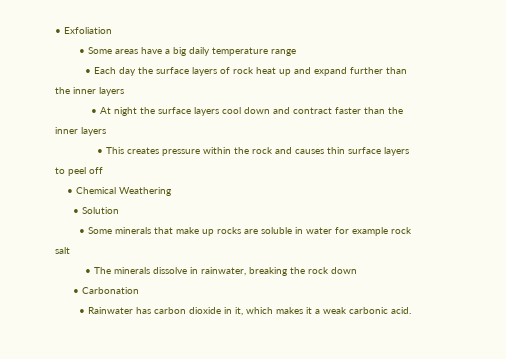• Exfoliation
        • Some areas have a big daily temperature range
          • Each day the surface layers of rock heat up and expand further than the inner layers
            • At night the surface layers cool down and contract faster than the inner layers
              • This creates pressure within the rock and causes thin surface layers to peel off
    • Chemical Weathering
      • Solution
        • Some minerals that make up rocks are soluble in water for example rock salt
          • The minerals dissolve in rainwater, breaking the rock down
      • Carbonation
        • Rainwater has carbon dioxide in it, which makes it a weak carbonic acid.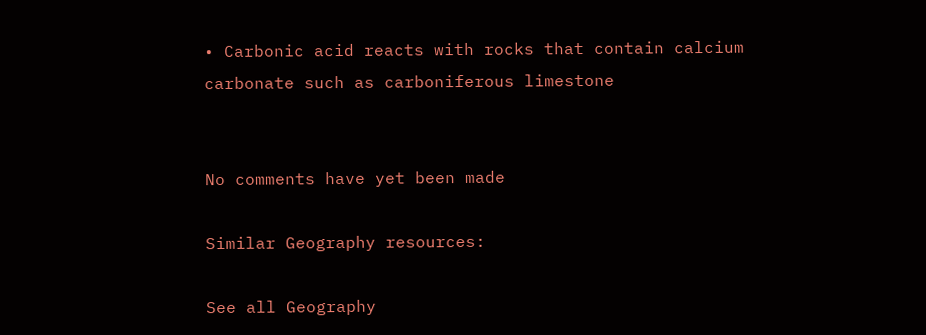• Carbonic acid reacts with rocks that contain calcium carbonate such as carboniferous limestone


No comments have yet been made

Similar Geography resources:

See all Geography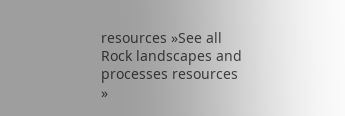resources »See all Rock landscapes and processes resources »